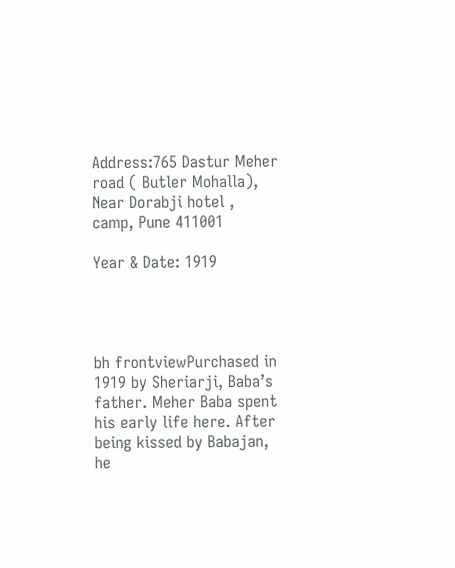Address:765 Dastur Meher road ( Butler Mohalla), Near Dorabji hotel , camp, Pune 411001

Year & Date: 1919




bh frontviewPurchased in 1919 by Sheriarji, Baba’s father. Meher Baba spent his early life here. After being kissed by Babajan, he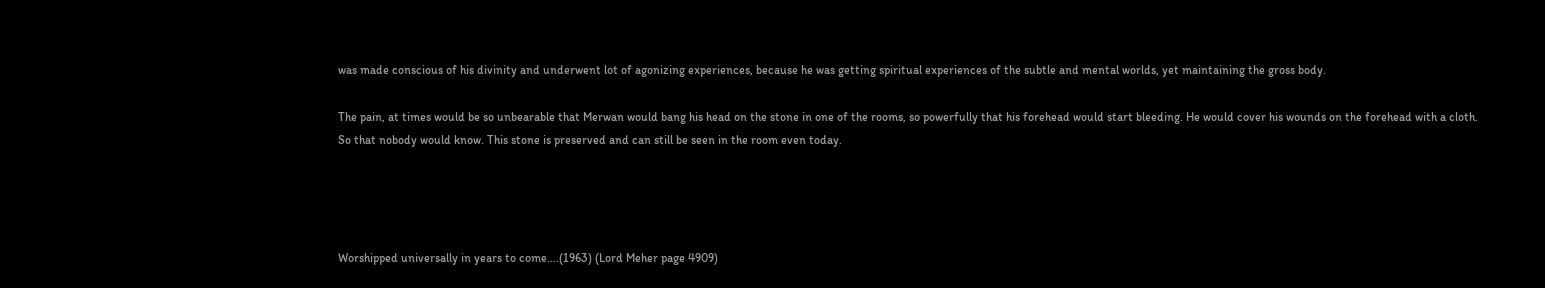was made conscious of his divinity and underwent lot of agonizing experiences, because he was getting spiritual experiences of the subtle and mental worlds, yet maintaining the gross body.

The pain, at times would be so unbearable that Merwan would bang his head on the stone in one of the rooms, so powerfully that his forehead would start bleeding. He would cover his wounds on the forehead with a cloth. So that nobody would know. This stone is preserved and can still be seen in the room even today.




Worshipped universally in years to come….(1963) (Lord Meher page 4909)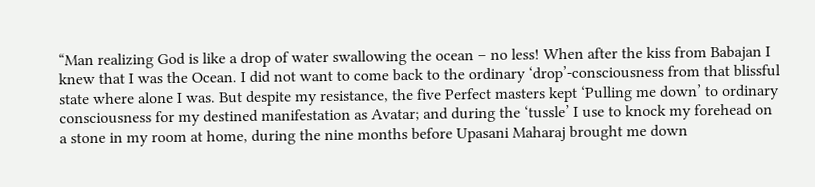“Man realizing God is like a drop of water swallowing the ocean – no less! When after the kiss from Babajan I knew that I was the Ocean. I did not want to come back to the ordinary ‘drop’-consciousness from that blissful state where alone I was. But despite my resistance, the five Perfect masters kept ‘Pulling me down’ to ordinary consciousness for my destined manifestation as Avatar; and during the ‘tussle’ I use to knock my forehead on a stone in my room at home, during the nine months before Upasani Maharaj brought me down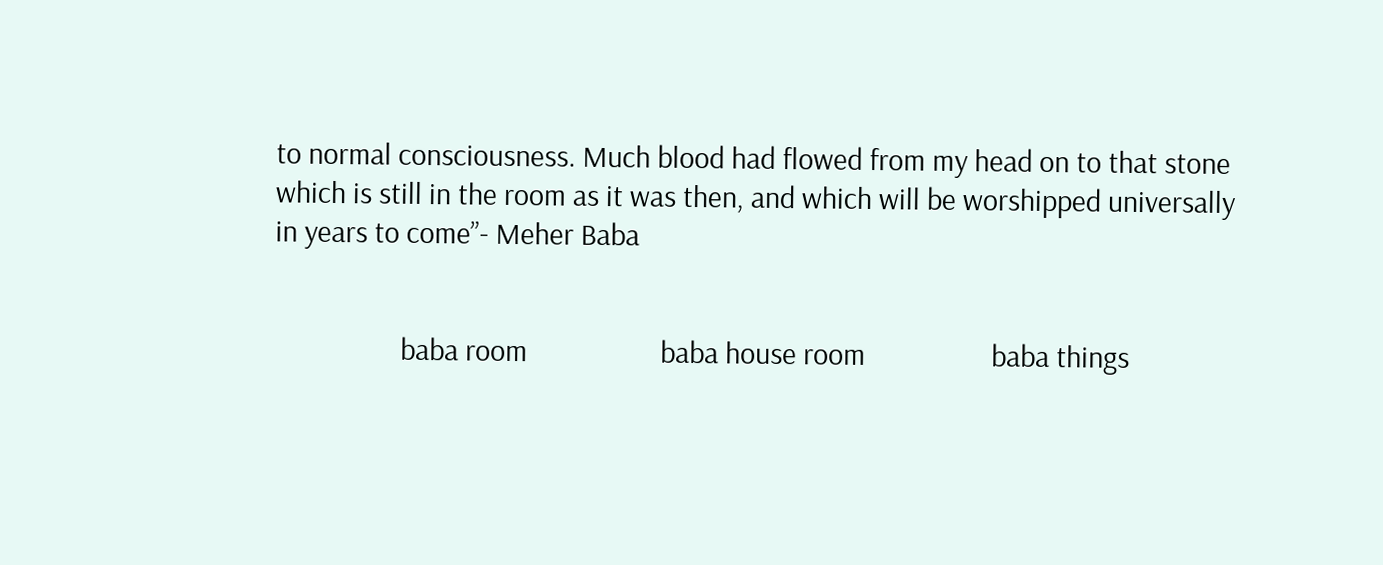to normal consciousness. Much blood had flowed from my head on to that stone which is still in the room as it was then, and which will be worshipped universally in years to come”- Meher Baba


                  baba room                   baba house room                  baba things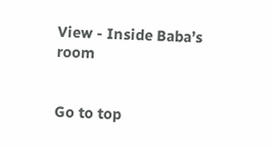View - Inside Baba’s room


Go to top